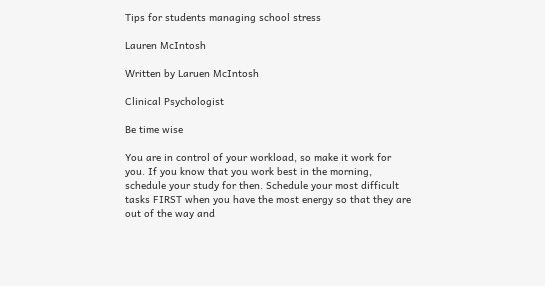Tips for students managing school stress

Lauren McIntosh

Written by Laruen McIntosh

Clinical Psychologist

Be time wise

You are in control of your workload, so make it work for you. If you know that you work best in the morning, schedule your study for then. Schedule your most difficult tasks FIRST when you have the most energy so that they are out of the way and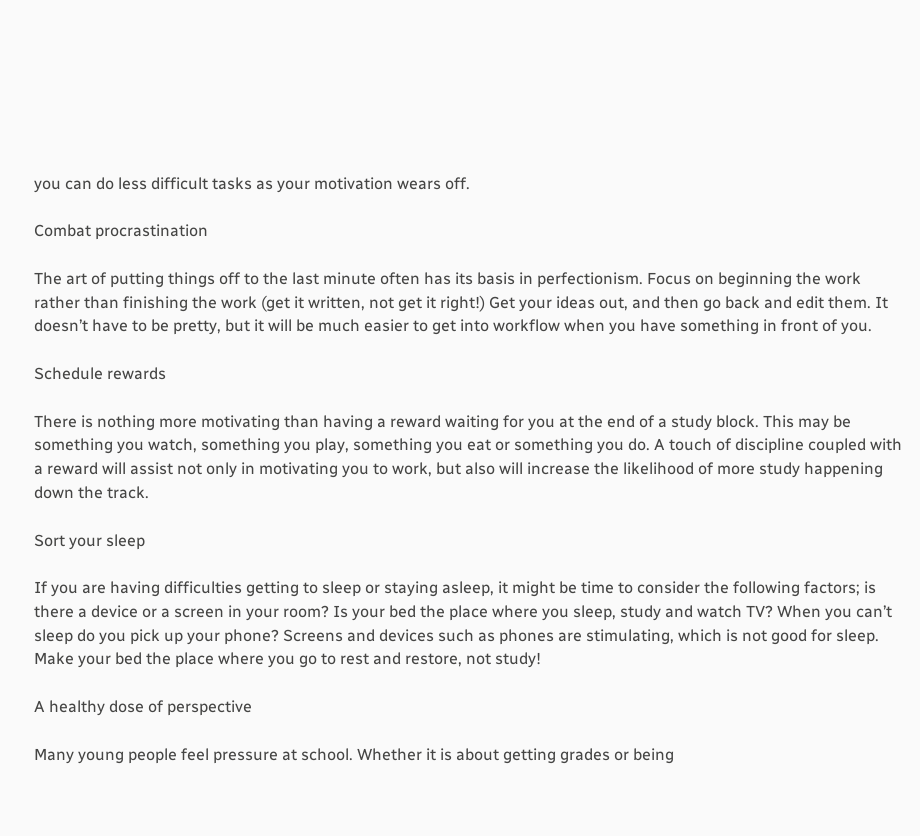you can do less difficult tasks as your motivation wears off.

Combat procrastination

The art of putting things off to the last minute often has its basis in perfectionism. Focus on beginning the work rather than finishing the work (get it written, not get it right!) Get your ideas out, and then go back and edit them. It doesn’t have to be pretty, but it will be much easier to get into workflow when you have something in front of you.

Schedule rewards

There is nothing more motivating than having a reward waiting for you at the end of a study block. This may be something you watch, something you play, something you eat or something you do. A touch of discipline coupled with a reward will assist not only in motivating you to work, but also will increase the likelihood of more study happening down the track.

Sort your sleep

If you are having difficulties getting to sleep or staying asleep, it might be time to consider the following factors; is there a device or a screen in your room? Is your bed the place where you sleep, study and watch TV? When you can’t sleep do you pick up your phone? Screens and devices such as phones are stimulating, which is not good for sleep. Make your bed the place where you go to rest and restore, not study!

A healthy dose of perspective

Many young people feel pressure at school. Whether it is about getting grades or being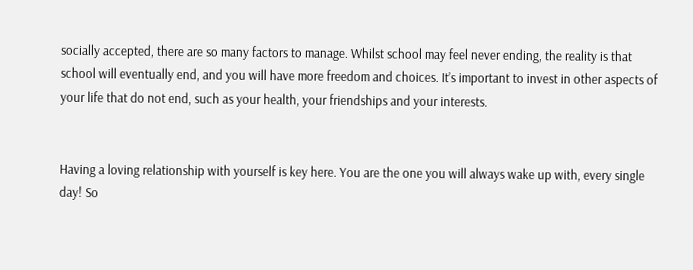socially accepted, there are so many factors to manage. Whilst school may feel never ending, the reality is that school will eventually end, and you will have more freedom and choices. It’s important to invest in other aspects of your life that do not end, such as your health, your friendships and your interests.


Having a loving relationship with yourself is key here. You are the one you will always wake up with, every single day! So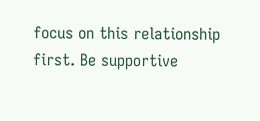focus on this relationship first. Be supportive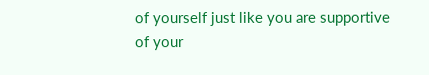of yourself just like you are supportive of your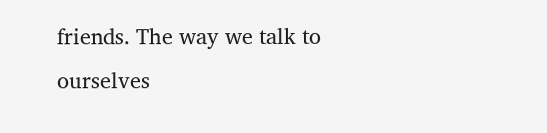friends. The way we talk to ourselves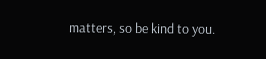matters, so be kind to you.